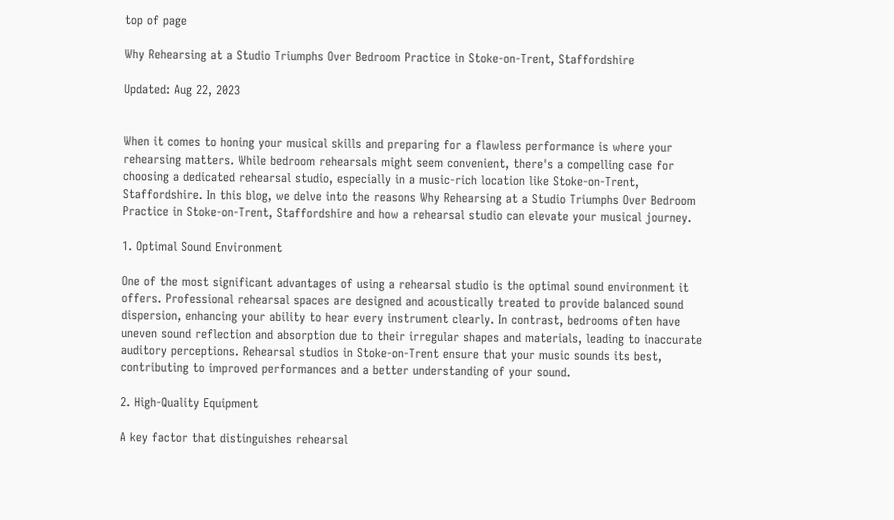top of page

Why Rehearsing at a Studio Triumphs Over Bedroom Practice in Stoke-on-Trent, Staffordshire

Updated: Aug 22, 2023


When it comes to honing your musical skills and preparing for a flawless performance is where your rehearsing matters. While bedroom rehearsals might seem convenient, there's a compelling case for choosing a dedicated rehearsal studio, especially in a music-rich location like Stoke-on-Trent, Staffordshire. In this blog, we delve into the reasons Why Rehearsing at a Studio Triumphs Over Bedroom Practice in Stoke-on-Trent, Staffordshire and how a rehearsal studio can elevate your musical journey.

1. Optimal Sound Environment

One of the most significant advantages of using a rehearsal studio is the optimal sound environment it offers. Professional rehearsal spaces are designed and acoustically treated to provide balanced sound dispersion, enhancing your ability to hear every instrument clearly. In contrast, bedrooms often have uneven sound reflection and absorption due to their irregular shapes and materials, leading to inaccurate auditory perceptions. Rehearsal studios in Stoke-on-Trent ensure that your music sounds its best, contributing to improved performances and a better understanding of your sound.

2. High-Quality Equipment

A key factor that distinguishes rehearsal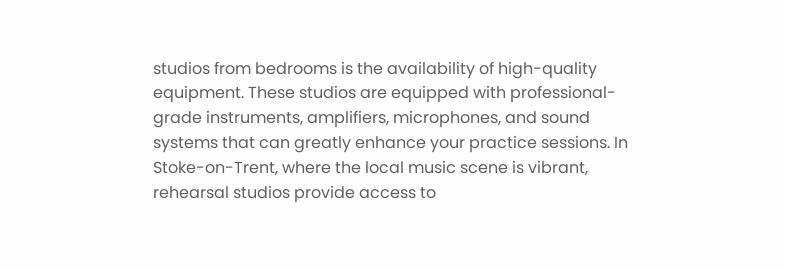studios from bedrooms is the availability of high-quality equipment. These studios are equipped with professional-grade instruments, amplifiers, microphones, and sound systems that can greatly enhance your practice sessions. In Stoke-on-Trent, where the local music scene is vibrant, rehearsal studios provide access to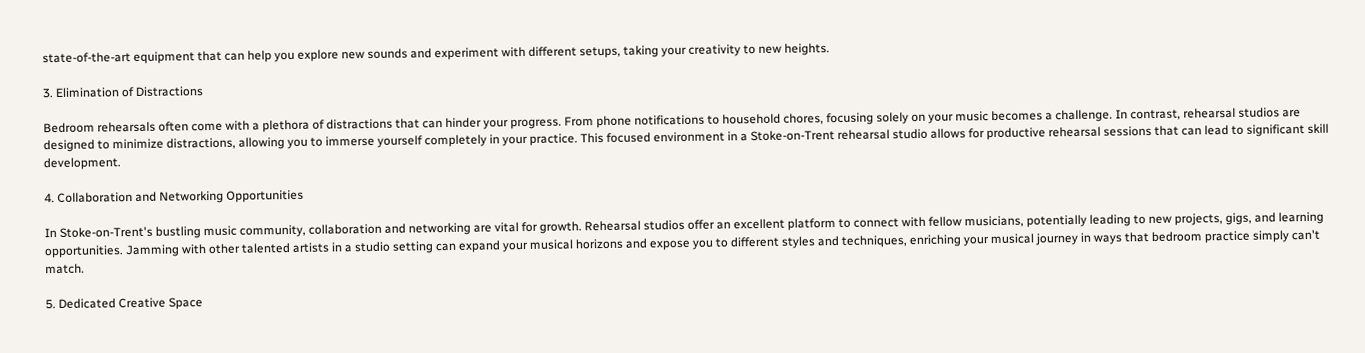state-of-the-art equipment that can help you explore new sounds and experiment with different setups, taking your creativity to new heights.

3. Elimination of Distractions

Bedroom rehearsals often come with a plethora of distractions that can hinder your progress. From phone notifications to household chores, focusing solely on your music becomes a challenge. In contrast, rehearsal studios are designed to minimize distractions, allowing you to immerse yourself completely in your practice. This focused environment in a Stoke-on-Trent rehearsal studio allows for productive rehearsal sessions that can lead to significant skill development.

4. Collaboration and Networking Opportunities

In Stoke-on-Trent's bustling music community, collaboration and networking are vital for growth. Rehearsal studios offer an excellent platform to connect with fellow musicians, potentially leading to new projects, gigs, and learning opportunities. Jamming with other talented artists in a studio setting can expand your musical horizons and expose you to different styles and techniques, enriching your musical journey in ways that bedroom practice simply can't match.

5. Dedicated Creative Space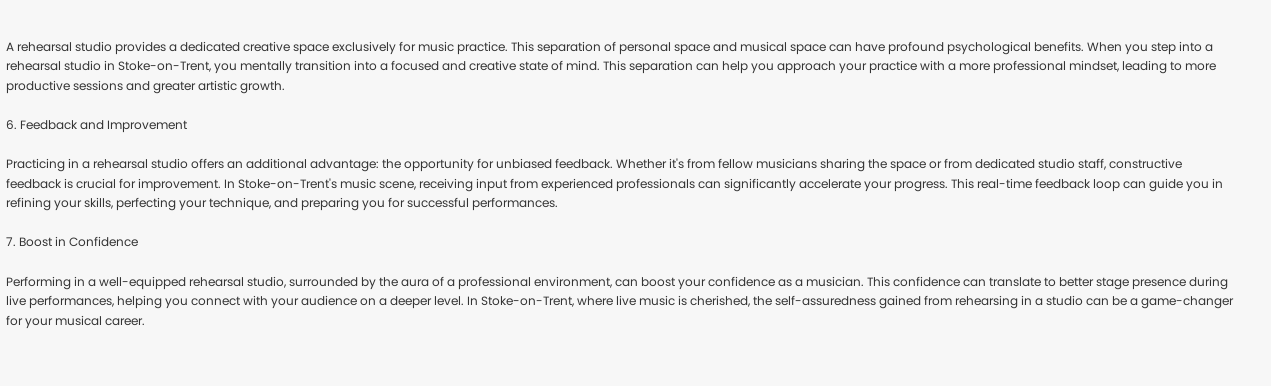A rehearsal studio provides a dedicated creative space exclusively for music practice. This separation of personal space and musical space can have profound psychological benefits. When you step into a rehearsal studio in Stoke-on-Trent, you mentally transition into a focused and creative state of mind. This separation can help you approach your practice with a more professional mindset, leading to more productive sessions and greater artistic growth.

6. Feedback and Improvement

Practicing in a rehearsal studio offers an additional advantage: the opportunity for unbiased feedback. Whether it's from fellow musicians sharing the space or from dedicated studio staff, constructive feedback is crucial for improvement. In Stoke-on-Trent's music scene, receiving input from experienced professionals can significantly accelerate your progress. This real-time feedback loop can guide you in refining your skills, perfecting your technique, and preparing you for successful performances.

7. Boost in Confidence

Performing in a well-equipped rehearsal studio, surrounded by the aura of a professional environment, can boost your confidence as a musician. This confidence can translate to better stage presence during live performances, helping you connect with your audience on a deeper level. In Stoke-on-Trent, where live music is cherished, the self-assuredness gained from rehearsing in a studio can be a game-changer for your musical career.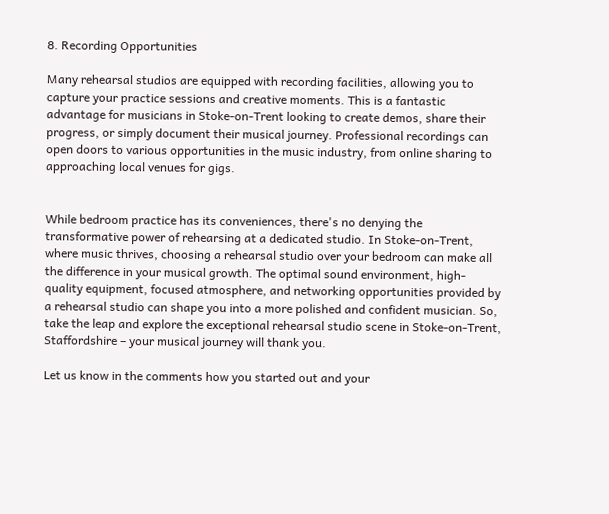8. Recording Opportunities

Many rehearsal studios are equipped with recording facilities, allowing you to capture your practice sessions and creative moments. This is a fantastic advantage for musicians in Stoke-on-Trent looking to create demos, share their progress, or simply document their musical journey. Professional recordings can open doors to various opportunities in the music industry, from online sharing to approaching local venues for gigs.


While bedroom practice has its conveniences, there's no denying the transformative power of rehearsing at a dedicated studio. In Stoke-on-Trent, where music thrives, choosing a rehearsal studio over your bedroom can make all the difference in your musical growth. The optimal sound environment, high-quality equipment, focused atmosphere, and networking opportunities provided by a rehearsal studio can shape you into a more polished and confident musician. So, take the leap and explore the exceptional rehearsal studio scene in Stoke-on-Trent, Staffordshire – your musical journey will thank you.

Let us know in the comments how you started out and your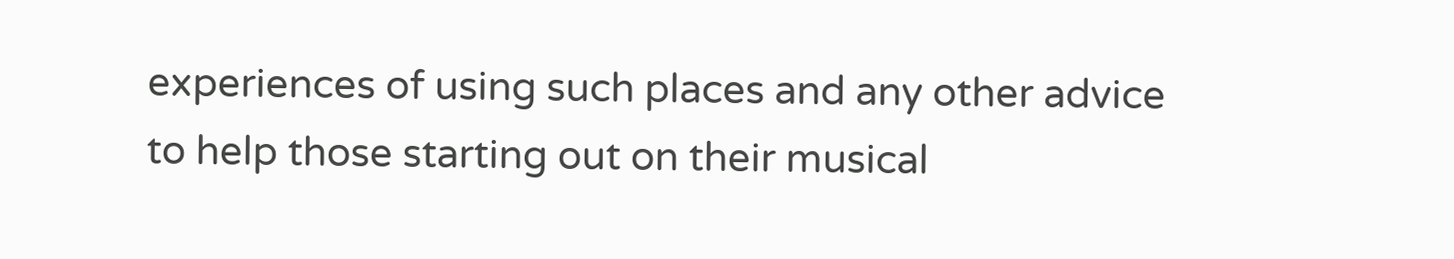experiences of using such places and any other advice to help those starting out on their musical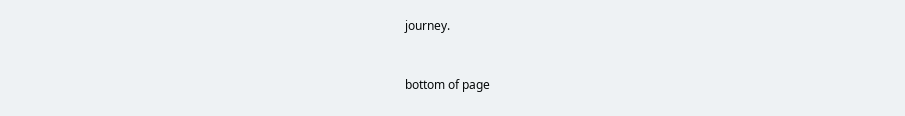journey.


bottom of page